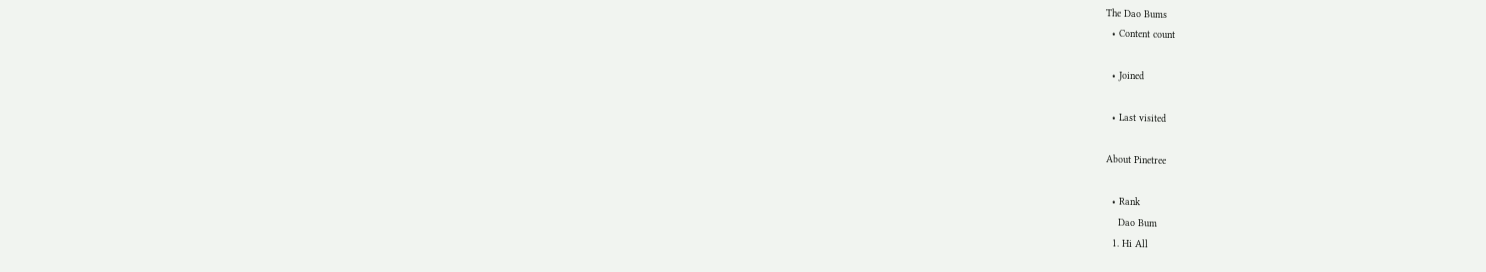The Dao Bums
  • Content count

  • Joined

  • Last visited

About Pinetree

  • Rank
    Dao Bum
  1. Hi All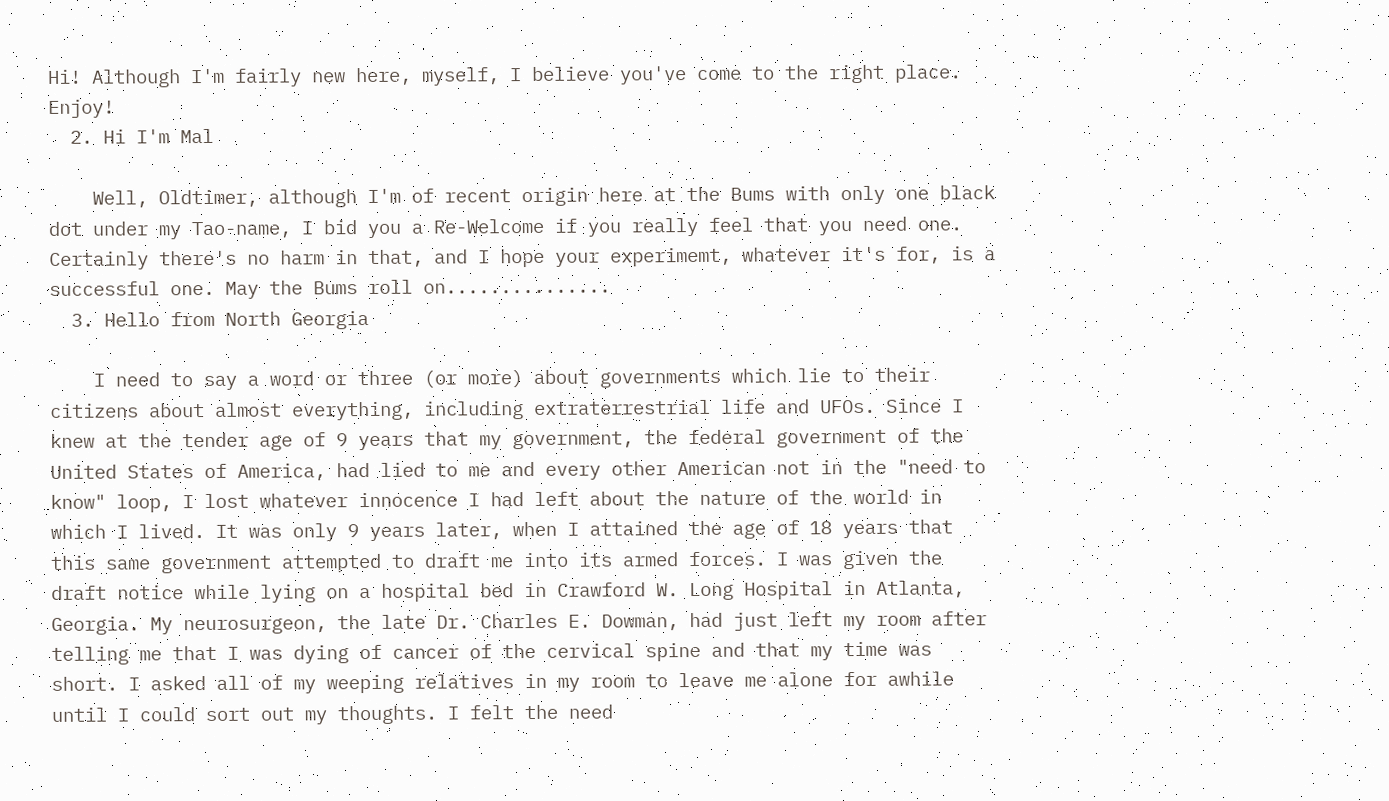Hi! Although I'm fairly new here, myself, I believe you've come to the right place. Enjoy!
  2. Hi I'm Mal

    Well, Oldtimer, although I'm of recent origin here at the Bums with only one black dot under my Tao-name, I bid you a Re-Welcome if you really feel that you need one. Certainly there's no harm in that, and I hope your experimemt, whatever it's for, is a successful one. May the Bums roll on...............
  3. Hello from North Georgia

    I need to say a word or three (or more) about governments which lie to their citizens about almost everything, including extraterrestrial life and UFOs. Since I knew at the tender age of 9 years that my government, the federal government of the United States of America, had lied to me and every other American not in the "need to know" loop, I lost whatever innocence I had left about the nature of the world in which I lived. It was only 9 years later, when I attained the age of 18 years that this same government attempted to draft me into its armed forces. I was given the draft notice while lying on a hospital bed in Crawford W. Long Hospital in Atlanta, Georgia. My neurosurgeon, the late Dr. Charles E. Dowman, had just left my room after telling me that I was dying of cancer of the cervical spine and that my time was short. I asked all of my weeping relatives in my room to leave me alone for awhile until I could sort out my thoughts. I felt the need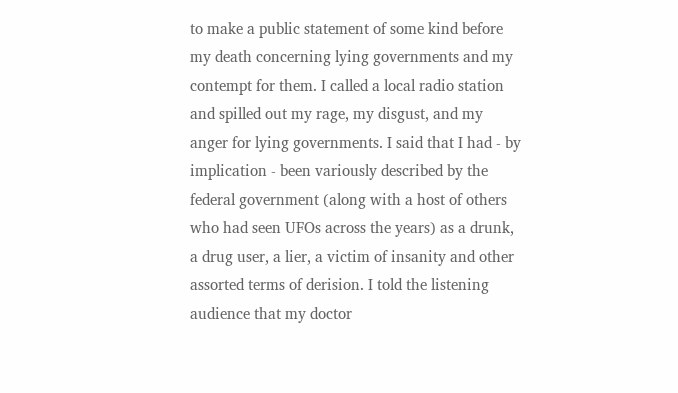to make a public statement of some kind before my death concerning lying governments and my contempt for them. I called a local radio station and spilled out my rage, my disgust, and my anger for lying governments. I said that I had - by implication - been variously described by the federal government (along with a host of others who had seen UFOs across the years) as a drunk, a drug user, a lier, a victim of insanity and other assorted terms of derision. I told the listening audience that my doctor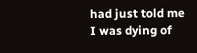had just told me I was dying of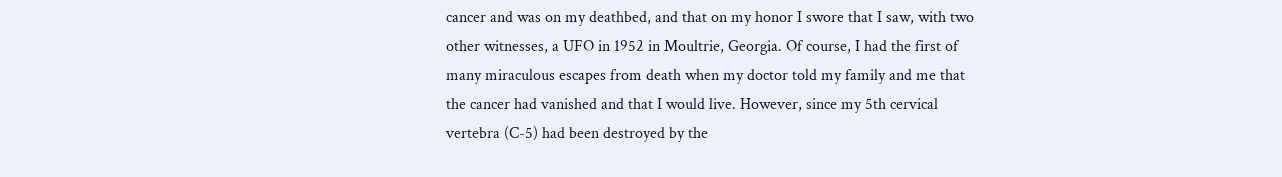cancer and was on my deathbed, and that on my honor I swore that I saw, with two other witnesses, a UFO in 1952 in Moultrie, Georgia. Of course, I had the first of many miraculous escapes from death when my doctor told my family and me that the cancer had vanished and that I would live. However, since my 5th cervical vertebra (C-5) had been destroyed by the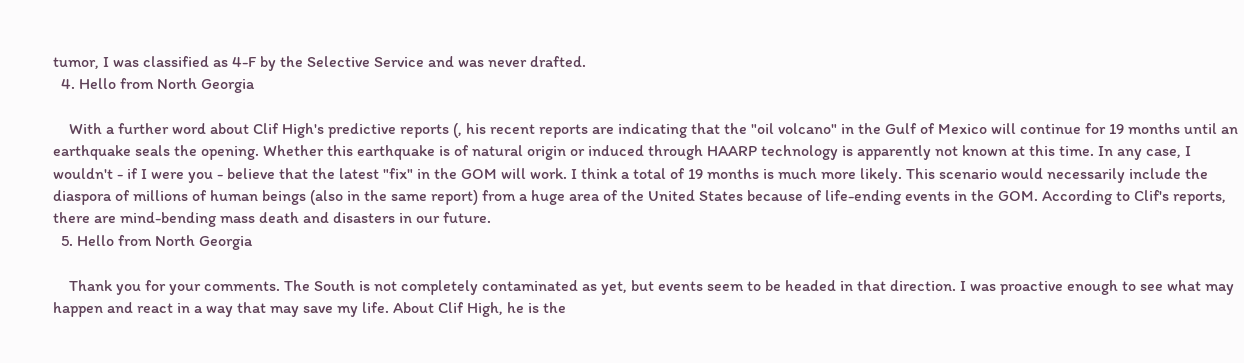tumor, I was classified as 4-F by the Selective Service and was never drafted.
  4. Hello from North Georgia

    With a further word about Clif High's predictive reports (, his recent reports are indicating that the "oil volcano" in the Gulf of Mexico will continue for 19 months until an earthquake seals the opening. Whether this earthquake is of natural origin or induced through HAARP technology is apparently not known at this time. In any case, I wouldn't - if I were you - believe that the latest "fix" in the GOM will work. I think a total of 19 months is much more likely. This scenario would necessarily include the diaspora of millions of human beings (also in the same report) from a huge area of the United States because of life-ending events in the GOM. According to Clif's reports, there are mind-bending mass death and disasters in our future.
  5. Hello from North Georgia

    Thank you for your comments. The South is not completely contaminated as yet, but events seem to be headed in that direction. I was proactive enough to see what may happen and react in a way that may save my life. About Clif High, he is the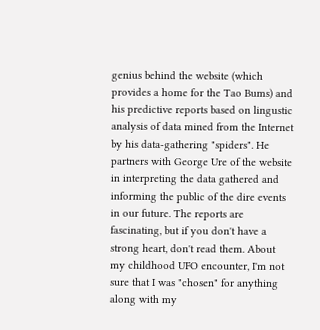genius behind the website (which provides a home for the Tao Bums) and his predictive reports based on lingustic analysis of data mined from the Internet by his data-gathering "spiders". He partners with George Ure of the website in interpreting the data gathered and informing the public of the dire events in our future. The reports are fascinating, but if you don't have a strong heart, don't read them. About my childhood UFO encounter, I'm not sure that I was "chosen" for anything along with my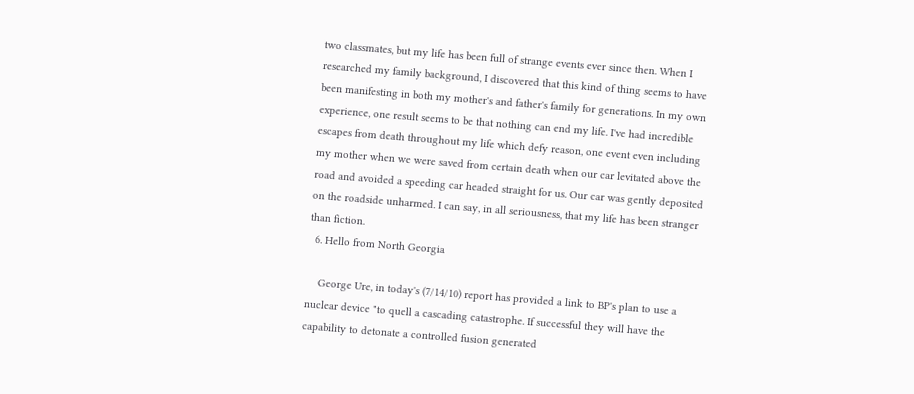two classmates, but my life has been full of strange events ever since then. When I researched my family background, I discovered that this kind of thing seems to have been manifesting in both my mother's and father's family for generations. In my own experience, one result seems to be that nothing can end my life. I've had incredible escapes from death throughout my life which defy reason, one event even including my mother when we were saved from certain death when our car levitated above the road and avoided a speeding car headed straight for us. Our car was gently deposited on the roadside unharmed. I can say, in all seriousness, that my life has been stranger than fiction.
  6. Hello from North Georgia

    George Ure, in today's (7/14/10) report has provided a link to BP's plan to use a nuclear device "to quell a cascading catastrophe. If successful they will have the capability to detonate a controlled fusion generated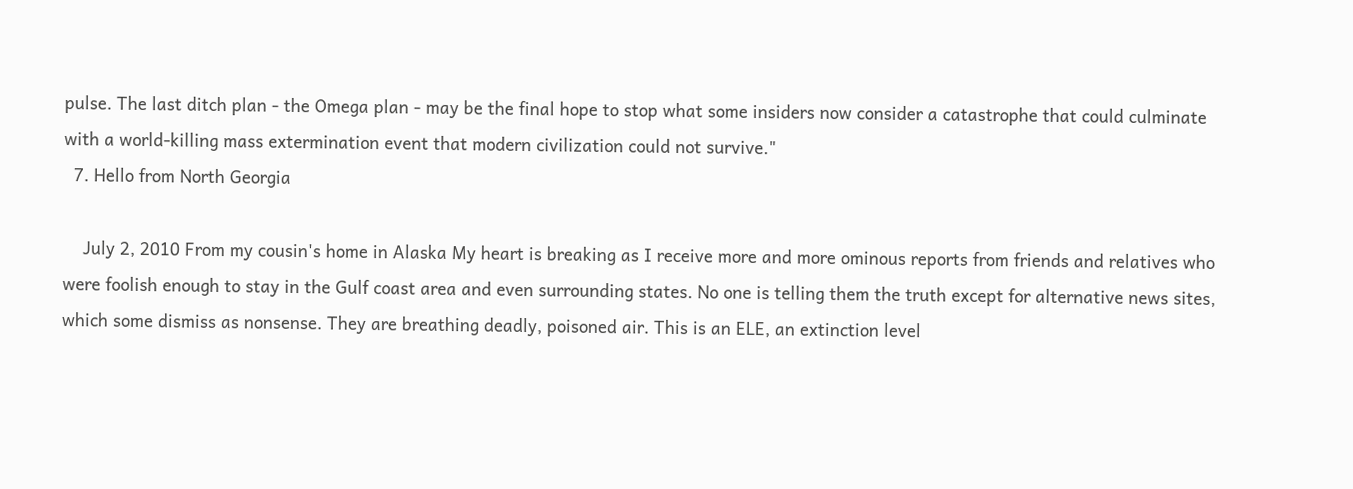pulse. The last ditch plan - the Omega plan - may be the final hope to stop what some insiders now consider a catastrophe that could culminate with a world-killing mass extermination event that modern civilization could not survive."
  7. Hello from North Georgia

    July 2, 2010 From my cousin's home in Alaska My heart is breaking as I receive more and more ominous reports from friends and relatives who were foolish enough to stay in the Gulf coast area and even surrounding states. No one is telling them the truth except for alternative news sites, which some dismiss as nonsense. They are breathing deadly, poisoned air. This is an ELE, an extinction level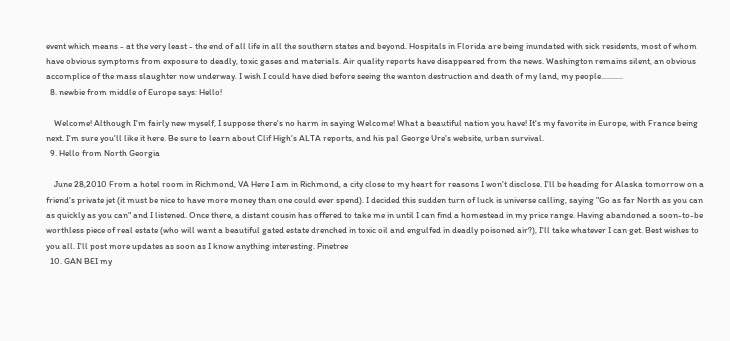event which means - at the very least - the end of all life in all the southern states and beyond. Hospitals in Florida are being inundated with sick residents, most of whom have obvious symptoms from exposure to deadly, toxic gases and materials. Air quality reports have disappeared from the news. Washington remains silent, an obvious accomplice of the mass slaughter now underway. I wish I could have died before seeing the wanton destruction and death of my land, my people...........
  8. newbie from middle of Europe says: Hello!

    Welcome! Although I'm fairly new myself, I suppose there's no harm in saying Welcome! What a beautiful nation you have! It's my favorite in Europe, with France being next. I'm sure you'll like it here. Be sure to learn about Clif High's ALTA reports, and his pal George Ure's website, urban survival.
  9. Hello from North Georgia

    June 28,2010 From a hotel room in Richmond, VA Here I am in Richmond, a city close to my heart for reasons I won't disclose. I'll be heading for Alaska tomorrow on a friend's private jet (it must be nice to have more money than one could ever spend). I decided this sudden turn of luck is universe calling, saying "Go as far North as you can as quickly as you can" and I listened. Once there, a distant cousin has offered to take me in until I can find a homestead in my price range. Having abandoned a soon-to-be worthless piece of real estate (who will want a beautiful gated estate drenched in toxic oil and engulfed in deadly poisoned air?), I'll take whatever I can get. Best wishes to you all. I'll post more updates as soon as I know anything interesting. Pinetree
  10. GAN BEI my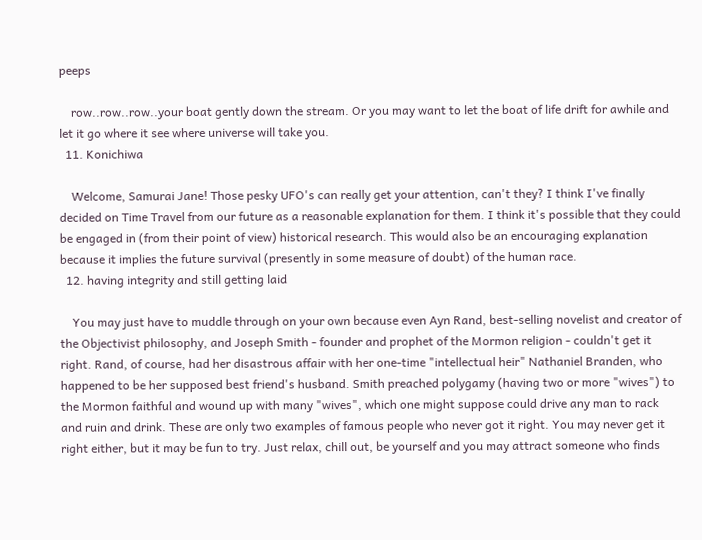peeps

    row..row..row..your boat gently down the stream. Or you may want to let the boat of life drift for awhile and let it go where it see where universe will take you.
  11. Konichiwa

    Welcome, Samurai Jane! Those pesky UFO's can really get your attention, can't they? I think I've finally decided on Time Travel from our future as a reasonable explanation for them. I think it's possible that they could be engaged in (from their point of view) historical research. This would also be an encouraging explanation because it implies the future survival (presently in some measure of doubt) of the human race.
  12. having integrity and still getting laid

    You may just have to muddle through on your own because even Ayn Rand, best-selling novelist and creator of the Objectivist philosophy, and Joseph Smith - founder and prophet of the Mormon religion - couldn't get it right. Rand, of course, had her disastrous affair with her one-time "intellectual heir" Nathaniel Branden, who happened to be her supposed best friend's husband. Smith preached polygamy (having two or more "wives") to the Mormon faithful and wound up with many "wives", which one might suppose could drive any man to rack and ruin and drink. These are only two examples of famous people who never got it right. You may never get it right either, but it may be fun to try. Just relax, chill out, be yourself and you may attract someone who finds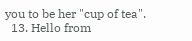you to be her "cup of tea".
  13. Hello from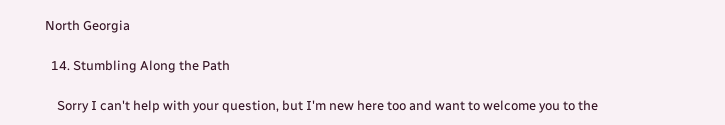North Georgia

  14. Stumbling Along the Path

    Sorry I can't help with your question, but I'm new here too and want to welcome you to the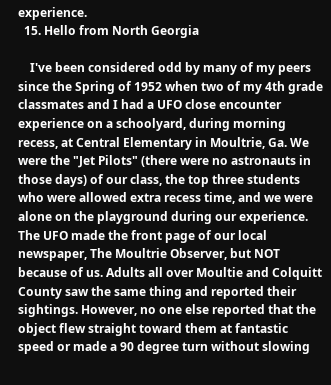experience.
  15. Hello from North Georgia

    I've been considered odd by many of my peers since the Spring of 1952 when two of my 4th grade classmates and I had a UFO close encounter experience on a schoolyard, during morning recess, at Central Elementary in Moultrie, Ga. We were the "Jet Pilots" (there were no astronauts in those days) of our class, the top three students who were allowed extra recess time, and we were alone on the playground during our experience. The UFO made the front page of our local newspaper, The Moultrie Observer, but NOT because of us. Adults all over Moultie and Colquitt County saw the same thing and reported their sightings. However, no one else reported that the object flew straight toward them at fantastic speed or made a 90 degree turn without slowing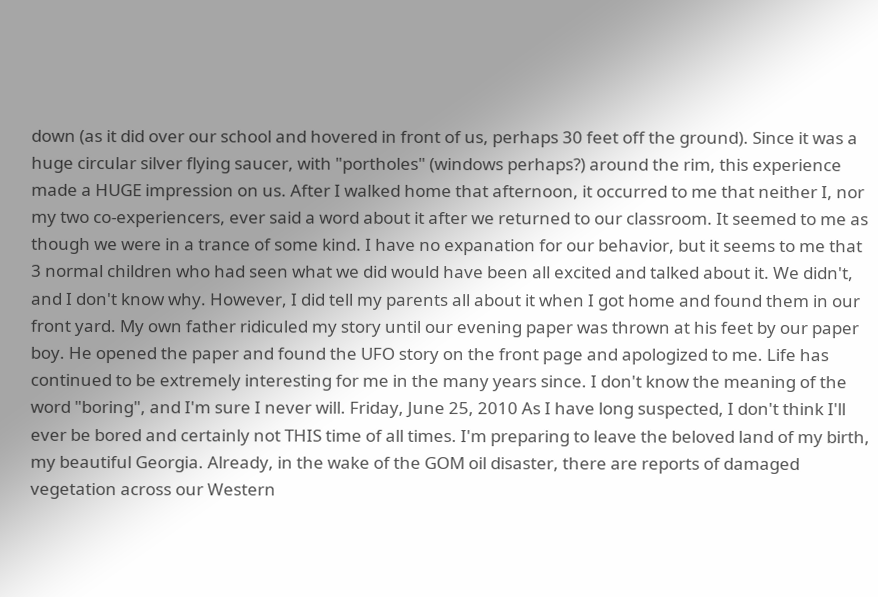down (as it did over our school and hovered in front of us, perhaps 30 feet off the ground). Since it was a huge circular silver flying saucer, with "portholes" (windows perhaps?) around the rim, this experience made a HUGE impression on us. After I walked home that afternoon, it occurred to me that neither I, nor my two co-experiencers, ever said a word about it after we returned to our classroom. It seemed to me as though we were in a trance of some kind. I have no expanation for our behavior, but it seems to me that 3 normal children who had seen what we did would have been all excited and talked about it. We didn't, and I don't know why. However, I did tell my parents all about it when I got home and found them in our front yard. My own father ridiculed my story until our evening paper was thrown at his feet by our paper boy. He opened the paper and found the UFO story on the front page and apologized to me. Life has continued to be extremely interesting for me in the many years since. I don't know the meaning of the word "boring", and I'm sure I never will. Friday, June 25, 2010 As I have long suspected, I don't think I'll ever be bored and certainly not THIS time of all times. I'm preparing to leave the beloved land of my birth, my beautiful Georgia. Already, in the wake of the GOM oil disaster, there are reports of damaged vegetation across our Western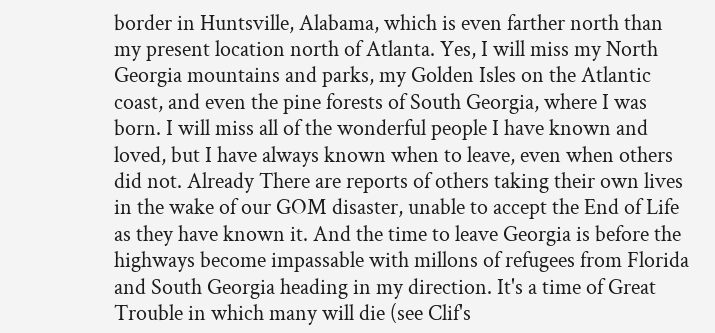border in Huntsville, Alabama, which is even farther north than my present location north of Atlanta. Yes, I will miss my North Georgia mountains and parks, my Golden Isles on the Atlantic coast, and even the pine forests of South Georgia, where I was born. I will miss all of the wonderful people I have known and loved, but I have always known when to leave, even when others did not. Already There are reports of others taking their own lives in the wake of our GOM disaster, unable to accept the End of Life as they have known it. And the time to leave Georgia is before the highways become impassable with millons of refugees from Florida and South Georgia heading in my direction. It's a time of Great Trouble in which many will die (see Clif's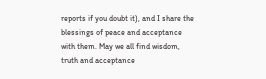reports if you doubt it), and I share the blessings of peace and acceptance with them. May we all find wisdom, truth and acceptance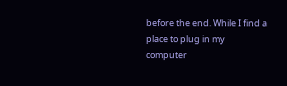before the end. While I find a place to plug in my computer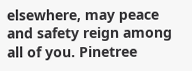elsewhere, may peace and safety reign among all of you. Pinetree